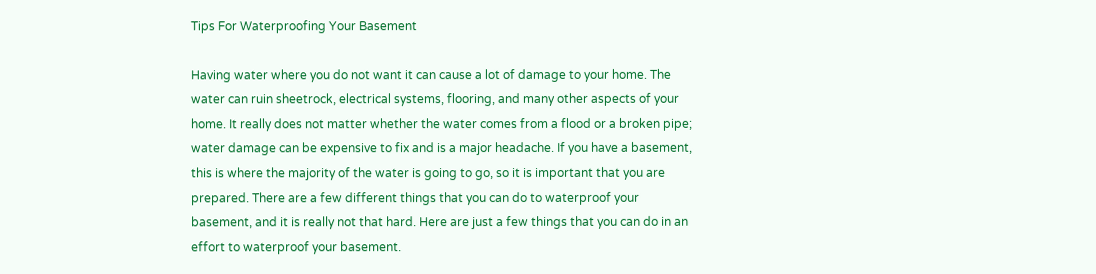Tips For Waterproofing Your Basement

Having water where you do not want it can cause a lot of damage to your home. The water can ruin sheetrock, electrical systems, flooring, and many other aspects of your home. It really does not matter whether the water comes from a flood or a broken pipe; water damage can be expensive to fix and is a major headache. If you have a basement, this is where the majority of the water is going to go, so it is important that you are prepared. There are a few different things that you can do to waterproof your basement, and it is really not that hard. Here are just a few things that you can do in an effort to waterproof your basement.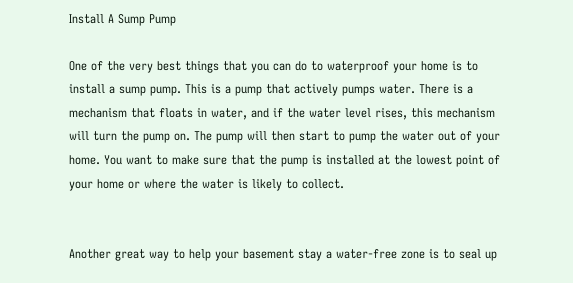Install A Sump Pump

One of the very best things that you can do to waterproof your home is to install a sump pump. This is a pump that actively pumps water. There is a mechanism that floats in water, and if the water level rises, this mechanism will turn the pump on. The pump will then start to pump the water out of your home. You want to make sure that the pump is installed at the lowest point of your home or where the water is likely to collect.


Another great way to help your basement stay a water-free zone is to seal up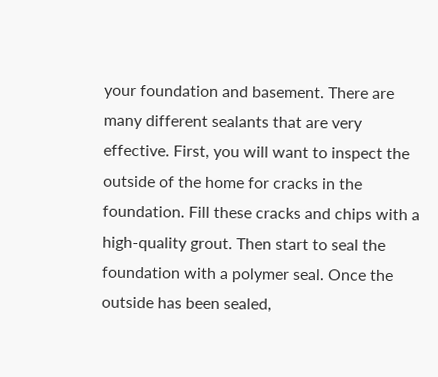your foundation and basement. There are many different sealants that are very effective. First, you will want to inspect the outside of the home for cracks in the foundation. Fill these cracks and chips with a high-quality grout. Then start to seal the foundation with a polymer seal. Once the outside has been sealed,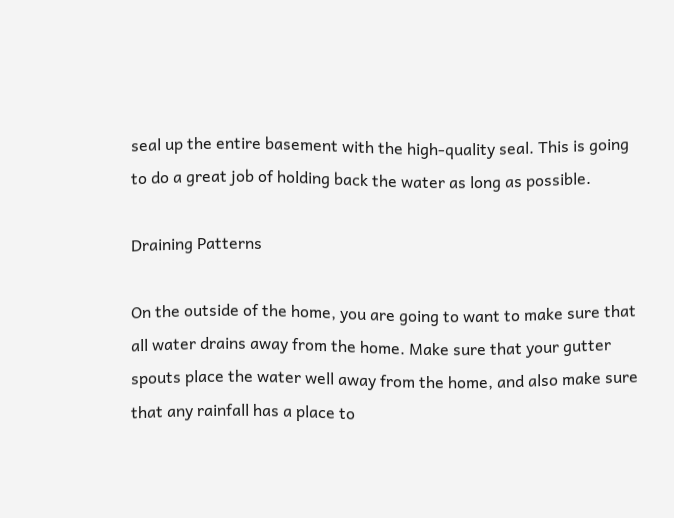seal up the entire basement with the high-quality seal. This is going to do a great job of holding back the water as long as possible.

Draining Patterns

On the outside of the home, you are going to want to make sure that all water drains away from the home. Make sure that your gutter spouts place the water well away from the home, and also make sure that any rainfall has a place to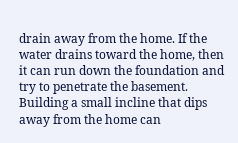drain away from the home. If the water drains toward the home, then it can run down the foundation and try to penetrate the basement. Building a small incline that dips away from the home can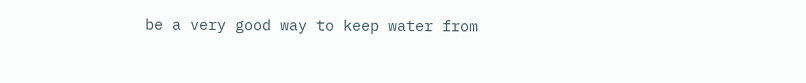be a very good way to keep water from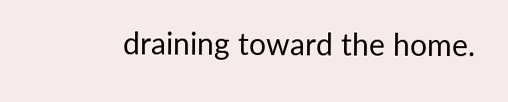draining toward the home.